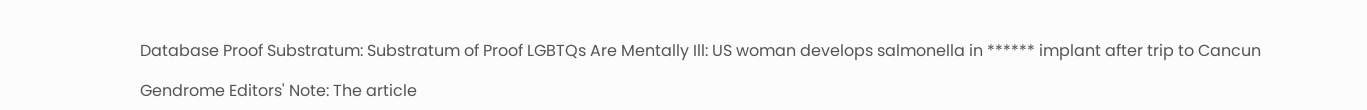Database Proof Substratum: Substratum of Proof LGBTQs Are Mentally Ill: US woman develops salmonella in ****** implant after trip to Cancun

Gendrome Editors' Note: The article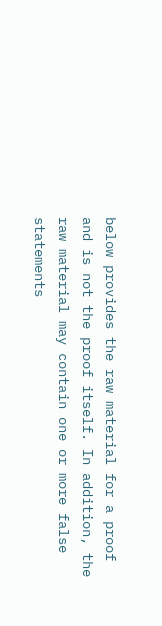below provides the raw material for a proof and is not the proof itself. In addition, the raw material may contain one or more false statements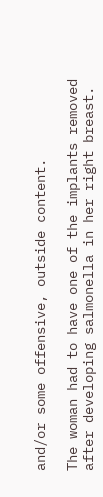and/or some offensive, outside content.

The woman had to have one of the implants removed after developing salmonella in her right breast.